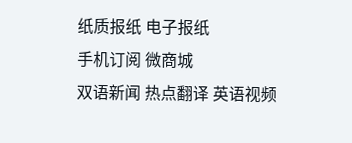纸质报纸 电子报纸
手机订阅 微商城
双语新闻 热点翻译 英语视频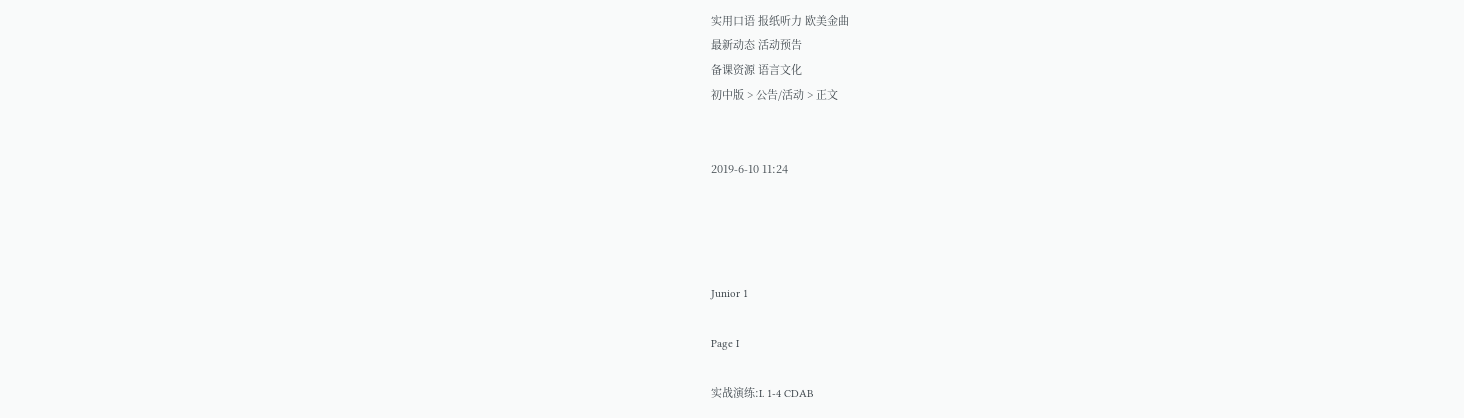实用口语 报纸听力 欧美金曲
最新动态 活动预告
备课资源 语言文化
初中版 > 公告/活动 > 正文


2019-6-10 11:24




Junior 1

Page I

实战演练:I. 1-4 CDAB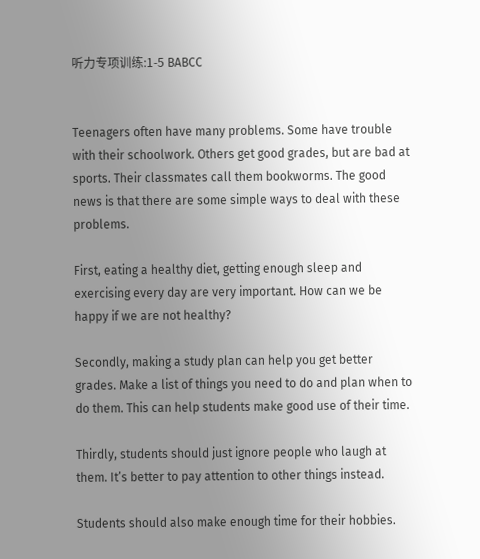听力专项训练:1-5 BABCC


Teenagers often have many problems. Some have trouble with their schoolwork. Others get good grades, but are bad at sports. Their classmates call them bookworms. The good news is that there are some simple ways to deal with these problems.

First, eating a healthy diet, getting enough sleep and exercising every day are very important. How can we be happy if we are not healthy?

Secondly, making a study plan can help you get better grades. Make a list of things you need to do and plan when to do them. This can help students make good use of their time.

Thirdly, students should just ignore people who laugh at them. It’s better to pay attention to other things instead.

Students should also make enough time for their hobbies.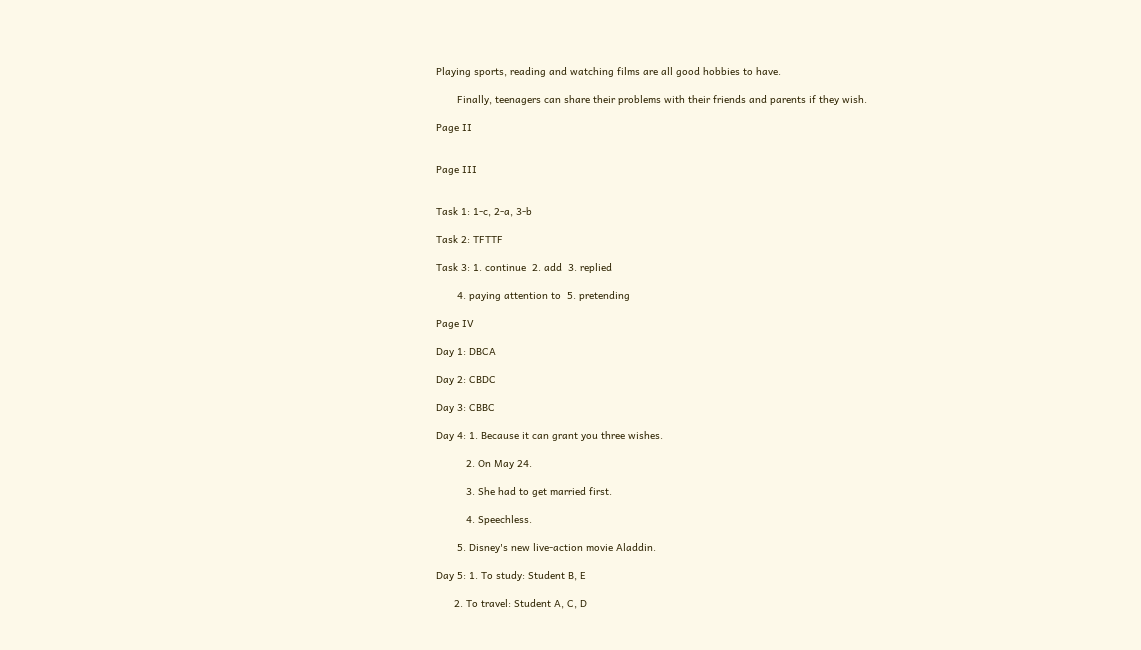Playing sports, reading and watching films are all good hobbies to have.

       Finally, teenagers can share their problems with their friends and parents if they wish.

Page II


Page III


Task 1: 1-c, 2-a, 3-b

Task 2: TFTTF

Task 3: 1. continue  2. add  3. replied

       4. paying attention to  5. pretending

Page IV

Day 1: DBCA

Day 2: CBDC

Day 3: CBBC

Day 4: 1. Because it can grant you three wishes.

          2. On May 24.

          3. She had to get married first.

          4. Speechless.

       5. Disney's new live-action movie Aladdin.

Day 5: 1. To study: Student B, E

      2. To travel: Student A, C, D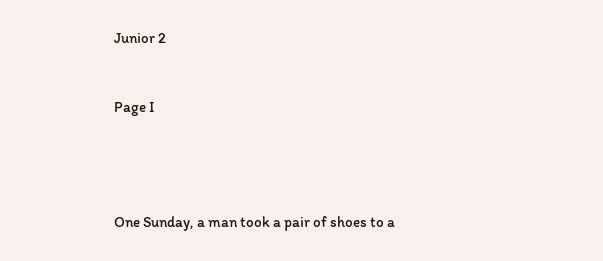Junior 2


Page I




One Sunday, a man took a pair of shoes to a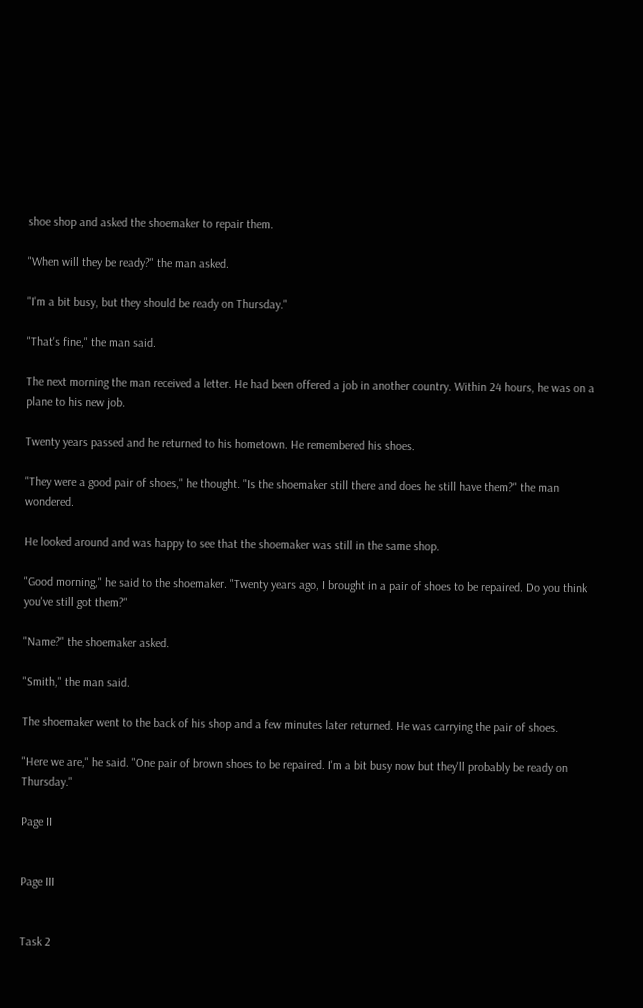shoe shop and asked the shoemaker to repair them.

"When will they be ready?" the man asked.

"I'm a bit busy, but they should be ready on Thursday."

"That's fine," the man said.

The next morning the man received a letter. He had been offered a job in another country. Within 24 hours, he was on a plane to his new job.

Twenty years passed and he returned to his hometown. He remembered his shoes.

"They were a good pair of shoes," he thought. "Is the shoemaker still there and does he still have them?" the man wondered.

He looked around and was happy to see that the shoemaker was still in the same shop.

"Good morning," he said to the shoemaker. "Twenty years ago, I brought in a pair of shoes to be repaired. Do you think you've still got them?"

"Name?" the shoemaker asked.

"Smith," the man said.

The shoemaker went to the back of his shop and a few minutes later returned. He was carrying the pair of shoes.

"Here we are," he said. "One pair of brown shoes to be repaired. I'm a bit busy now but they'll probably be ready on Thursday."

Page II


Page III


Task 2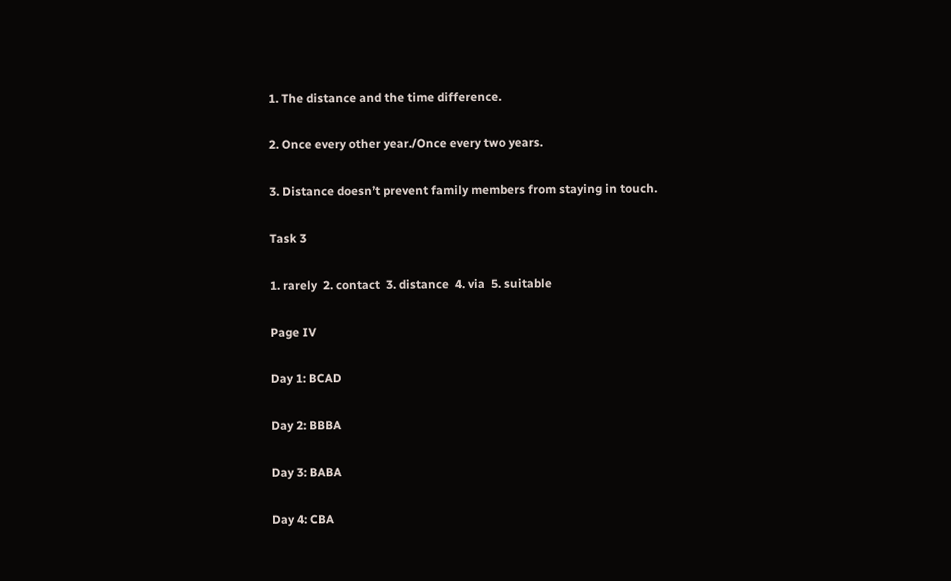1. The distance and the time difference.

2. Once every other year./Once every two years.

3. Distance doesn’t prevent family members from staying in touch.

Task 3

1. rarely  2. contact  3. distance  4. via  5. suitable

Page IV

Day 1: BCAD

Day 2: BBBA

Day 3: BABA

Day 4: CBA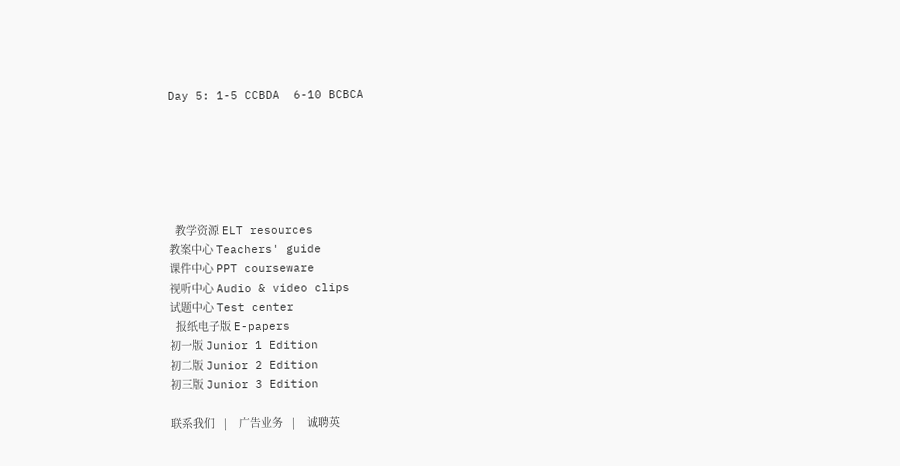Day 5: 1-5 CCBDA  6-10 BCBCA






  教学资源 ELT resources
教案中心 Teachers' guide
课件中心 PPT courseware
视听中心 Audio & video clips
试题中心 Test center
  报纸电子版 E-papers
初一版 Junior 1 Edition
初二版 Junior 2 Edition
初三版 Junior 3 Edition

联系我们   |    广告业务   |    诚聘英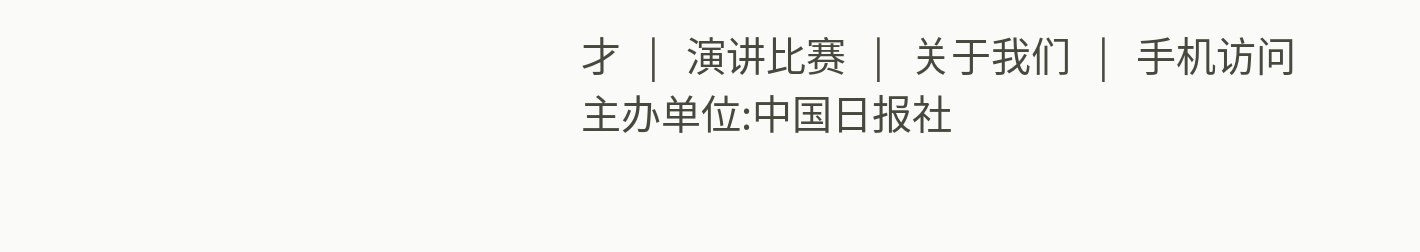才   |   演讲比赛   |   关于我们   |   手机访问
主办单位:中国日报社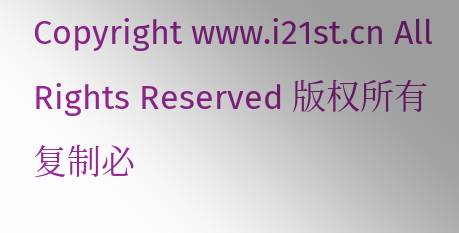Copyright www.i21st.cn All Rights Reserved 版权所有 复制必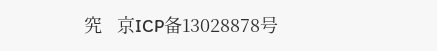究   京ICP备13028878号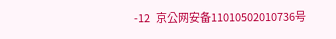-12   京公网安备11010502010736号